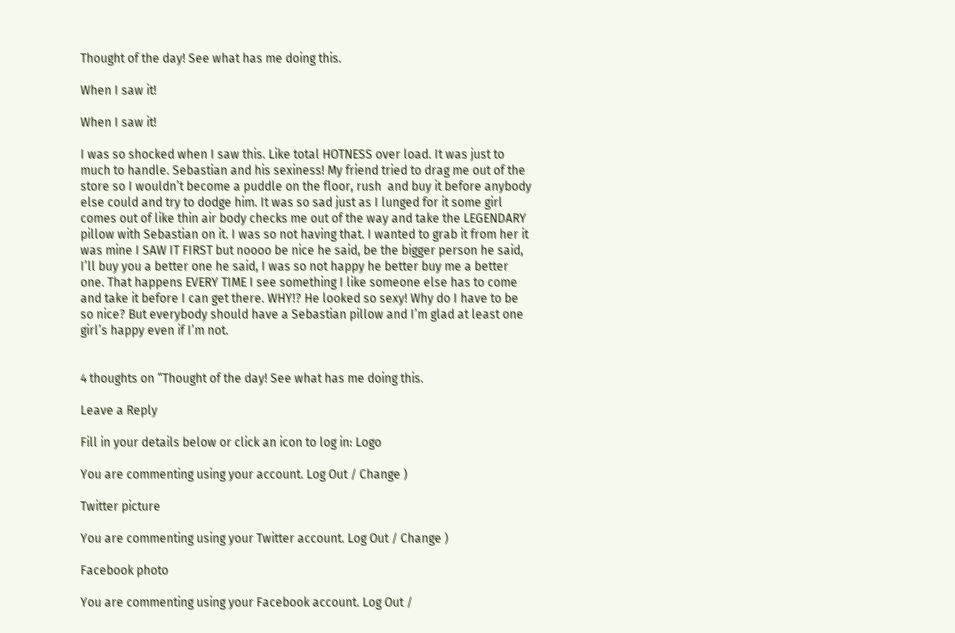Thought of the day! See what has me doing this.

When I saw it!

When I saw it!

I was so shocked when I saw this. Like total HOTNESS over load. It was just to much to handle. Sebastian and his sexiness! My friend tried to drag me out of the store so I wouldn’t become a puddle on the floor, rush  and buy it before anybody else could and try to dodge him. It was so sad just as I lunged for it some girl comes out of like thin air body checks me out of the way and take the LEGENDARY pillow with Sebastian on it. I was so not having that. I wanted to grab it from her it was mine I SAW IT FIRST but noooo be nice he said, be the bigger person he said, I’ll buy you a better one he said, I was so not happy he better buy me a better one. That happens EVERY TIME I see something I like someone else has to come and take it before I can get there. WHY!? He looked so sexy! Why do I have to be so nice? But everybody should have a Sebastian pillow and I’m glad at least one girl’s happy even if I’m not.


4 thoughts on “Thought of the day! See what has me doing this.

Leave a Reply

Fill in your details below or click an icon to log in: Logo

You are commenting using your account. Log Out / Change )

Twitter picture

You are commenting using your Twitter account. Log Out / Change )

Facebook photo

You are commenting using your Facebook account. Log Out /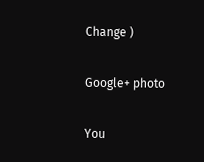Change )

Google+ photo

You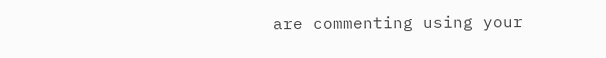are commenting using your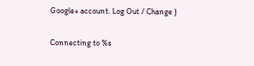Google+ account. Log Out / Change )

Connecting to %s